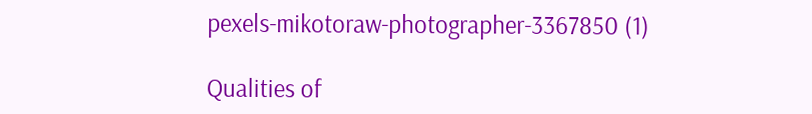pexels-mikotoraw-photographer-3367850 (1)

Qualities of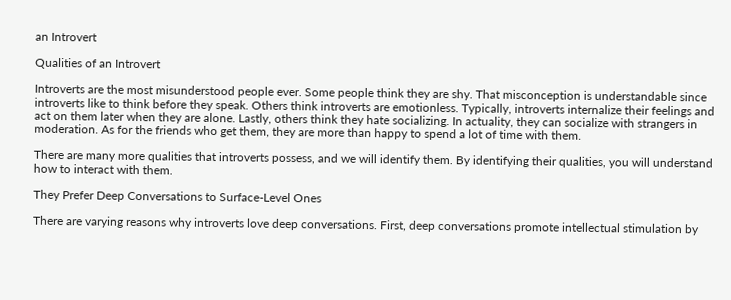an Introvert

Qualities of an Introvert

Introverts are the most misunderstood people ever. Some people think they are shy. That misconception is understandable since introverts like to think before they speak. Others think introverts are emotionless. Typically, introverts internalize their feelings and act on them later when they are alone. Lastly, others think they hate socializing. In actuality, they can socialize with strangers in moderation. As for the friends who get them, they are more than happy to spend a lot of time with them.

There are many more qualities that introverts possess, and we will identify them. By identifying their qualities, you will understand how to interact with them.

They Prefer Deep Conversations to Surface-Level Ones

There are varying reasons why introverts love deep conversations. First, deep conversations promote intellectual stimulation by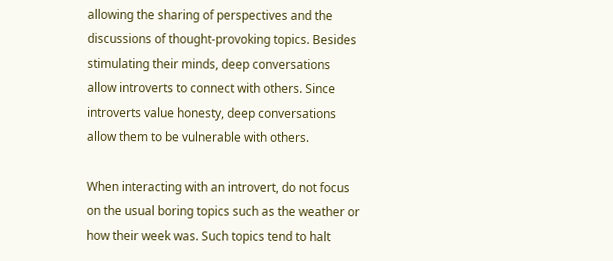allowing the sharing of perspectives and the discussions of thought-provoking topics. Besides stimulating their minds, deep conversations allow introverts to connect with others. Since introverts value honesty, deep conversations allow them to be vulnerable with others.

When interacting with an introvert, do not focus on the usual boring topics such as the weather or how their week was. Such topics tend to halt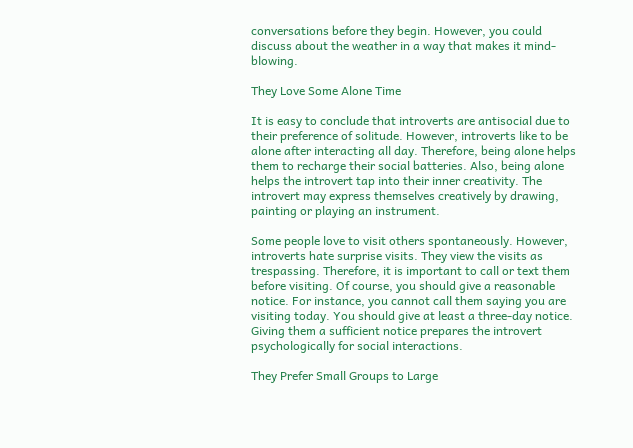conversations before they begin. However, you could discuss about the weather in a way that makes it mind-blowing.

They Love Some Alone Time

It is easy to conclude that introverts are antisocial due to their preference of solitude. However, introverts like to be alone after interacting all day. Therefore, being alone helps them to recharge their social batteries. Also, being alone helps the introvert tap into their inner creativity. The introvert may express themselves creatively by drawing, painting or playing an instrument.

Some people love to visit others spontaneously. However, introverts hate surprise visits. They view the visits as trespassing. Therefore, it is important to call or text them before visiting. Of course, you should give a reasonable notice. For instance, you cannot call them saying you are visiting today. You should give at least a three-day notice. Giving them a sufficient notice prepares the introvert psychologically for social interactions.

They Prefer Small Groups to Large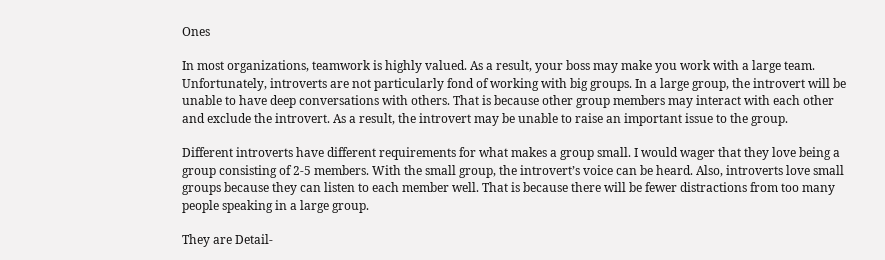Ones

In most organizations, teamwork is highly valued. As a result, your boss may make you work with a large team. Unfortunately, introverts are not particularly fond of working with big groups. In a large group, the introvert will be unable to have deep conversations with others. That is because other group members may interact with each other and exclude the introvert. As a result, the introvert may be unable to raise an important issue to the group.

Different introverts have different requirements for what makes a group small. I would wager that they love being a group consisting of 2-5 members. With the small group, the introvert’s voice can be heard. Also, introverts love small groups because they can listen to each member well. That is because there will be fewer distractions from too many people speaking in a large group.

They are Detail-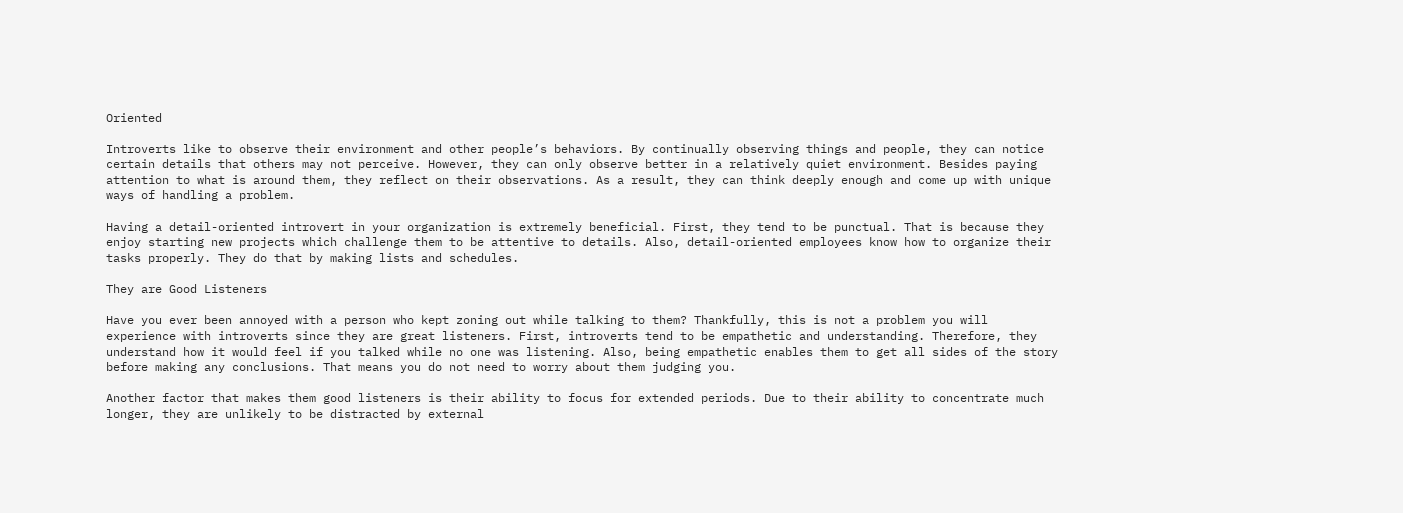Oriented

Introverts like to observe their environment and other people’s behaviors. By continually observing things and people, they can notice certain details that others may not perceive. However, they can only observe better in a relatively quiet environment. Besides paying attention to what is around them, they reflect on their observations. As a result, they can think deeply enough and come up with unique ways of handling a problem.

Having a detail-oriented introvert in your organization is extremely beneficial. First, they tend to be punctual. That is because they enjoy starting new projects which challenge them to be attentive to details. Also, detail-oriented employees know how to organize their tasks properly. They do that by making lists and schedules.

They are Good Listeners

Have you ever been annoyed with a person who kept zoning out while talking to them? Thankfully, this is not a problem you will experience with introverts since they are great listeners. First, introverts tend to be empathetic and understanding. Therefore, they understand how it would feel if you talked while no one was listening. Also, being empathetic enables them to get all sides of the story before making any conclusions. That means you do not need to worry about them judging you.

Another factor that makes them good listeners is their ability to focus for extended periods. Due to their ability to concentrate much longer, they are unlikely to be distracted by external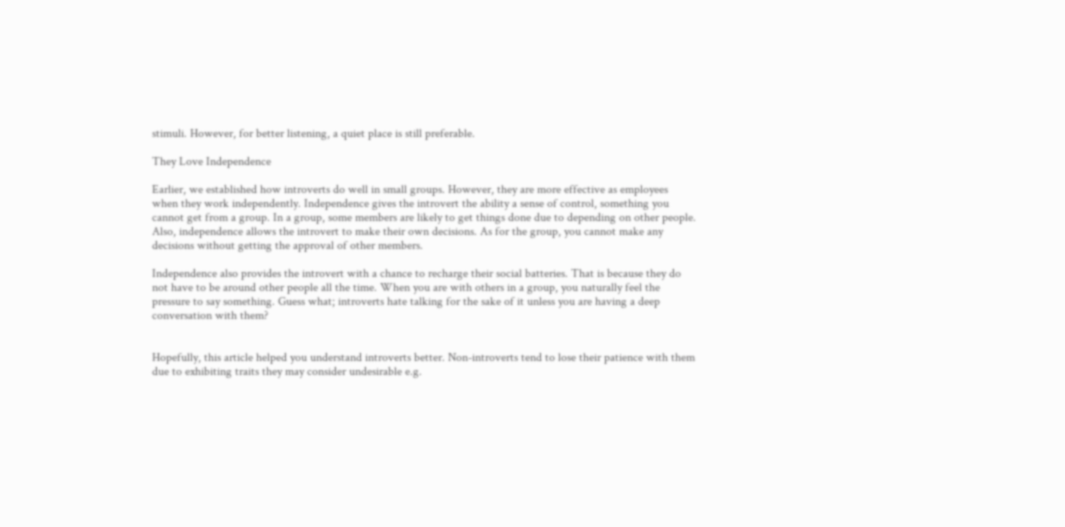stimuli. However, for better listening, a quiet place is still preferable.

They Love Independence

Earlier, we established how introverts do well in small groups. However, they are more effective as employees when they work independently. Independence gives the introvert the ability a sense of control, something you cannot get from a group. In a group, some members are likely to get things done due to depending on other people. Also, independence allows the introvert to make their own decisions. As for the group, you cannot make any decisions without getting the approval of other members.

Independence also provides the introvert with a chance to recharge their social batteries. That is because they do not have to be around other people all the time. When you are with others in a group, you naturally feel the pressure to say something. Guess what; introverts hate talking for the sake of it unless you are having a deep conversation with them?


Hopefully, this article helped you understand introverts better. Non-introverts tend to lose their patience with them due to exhibiting traits they may consider undesirable e.g.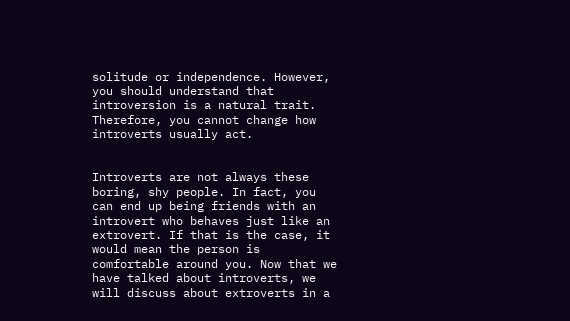solitude or independence. However, you should understand that introversion is a natural trait. Therefore, you cannot change how introverts usually act.


Introverts are not always these boring, shy people. In fact, you can end up being friends with an introvert who behaves just like an extrovert. If that is the case, it would mean the person is comfortable around you. Now that we have talked about introverts, we will discuss about extroverts in a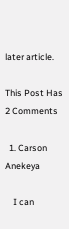later article.

This Post Has 2 Comments

  1. Carson Anekeya

    I can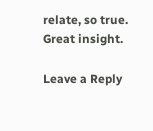relate, so true. Great insight.

Leave a Reply